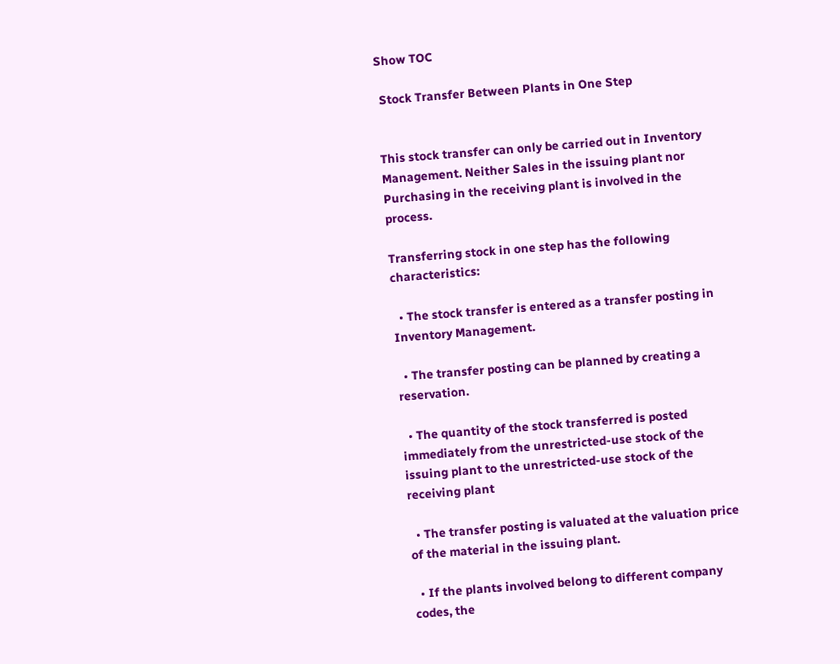Show TOC

 Stock Transfer Between Plants in One Step


This stock transfer can only be carried out in Inventory Management. Neither Sales in the issuing plant nor Purchasing in the receiving plant is involved in the process.

Transferring stock in one step has the following characteristics:

  • The stock transfer is entered as a transfer posting in Inventory Management.

  • The transfer posting can be planned by creating a reservation.

  • The quantity of the stock transferred is posted immediately from the unrestricted-use stock of the issuing plant to the unrestricted-use stock of the receiving plant

  • The transfer posting is valuated at the valuation price of the material in the issuing plant.

  • If the plants involved belong to different company codes, the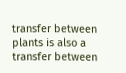transfer between plants is also a transfer between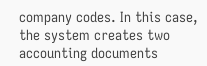company codes. In this case, the system creates two accounting documents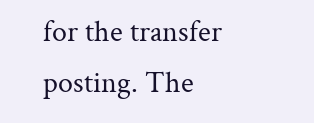for the transfer posting. The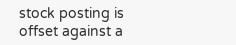stock posting is offset against a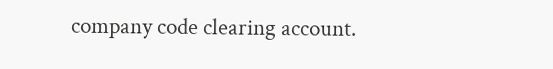company code clearing account.